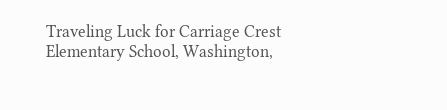Traveling Luck for Carriage Crest Elementary School, Washington,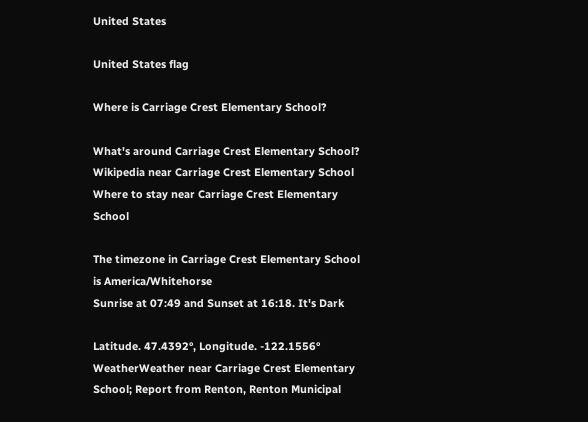United States

United States flag

Where is Carriage Crest Elementary School?

What's around Carriage Crest Elementary School?
Wikipedia near Carriage Crest Elementary School
Where to stay near Carriage Crest Elementary School

The timezone in Carriage Crest Elementary School is America/Whitehorse
Sunrise at 07:49 and Sunset at 16:18. It's Dark

Latitude. 47.4392°, Longitude. -122.1556°
WeatherWeather near Carriage Crest Elementary School; Report from Renton, Renton Municipal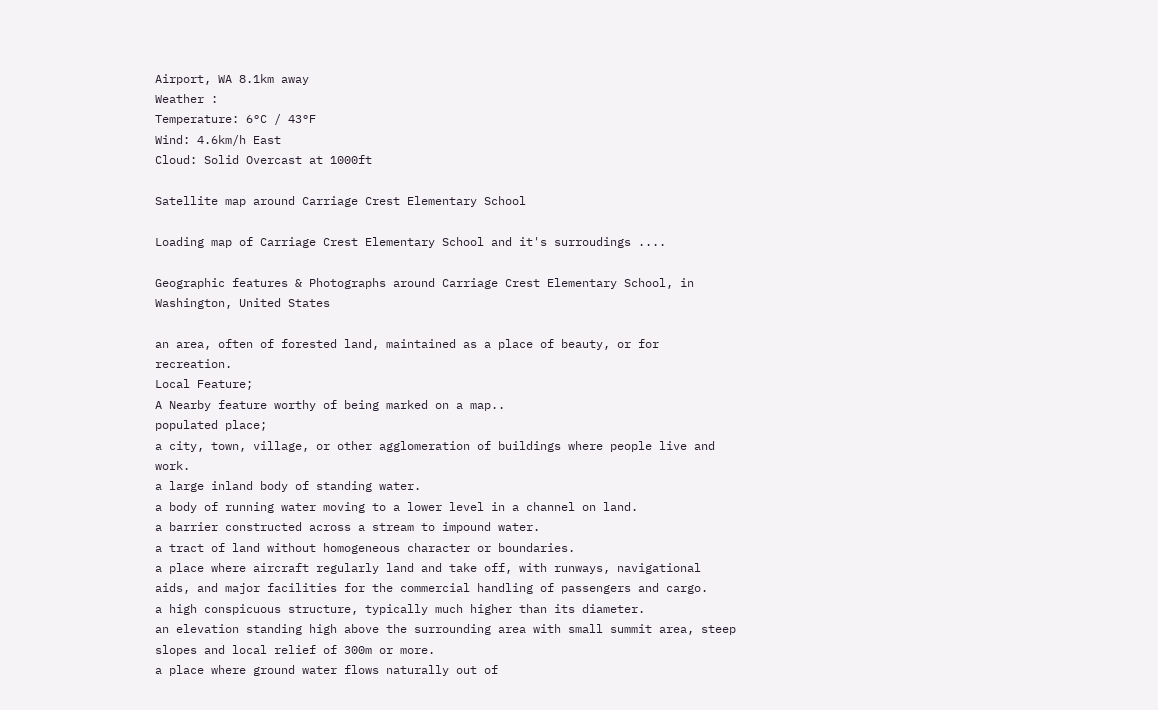Airport, WA 8.1km away
Weather :
Temperature: 6°C / 43°F
Wind: 4.6km/h East
Cloud: Solid Overcast at 1000ft

Satellite map around Carriage Crest Elementary School

Loading map of Carriage Crest Elementary School and it's surroudings ....

Geographic features & Photographs around Carriage Crest Elementary School, in Washington, United States

an area, often of forested land, maintained as a place of beauty, or for recreation.
Local Feature;
A Nearby feature worthy of being marked on a map..
populated place;
a city, town, village, or other agglomeration of buildings where people live and work.
a large inland body of standing water.
a body of running water moving to a lower level in a channel on land.
a barrier constructed across a stream to impound water.
a tract of land without homogeneous character or boundaries.
a place where aircraft regularly land and take off, with runways, navigational aids, and major facilities for the commercial handling of passengers and cargo.
a high conspicuous structure, typically much higher than its diameter.
an elevation standing high above the surrounding area with small summit area, steep slopes and local relief of 300m or more.
a place where ground water flows naturally out of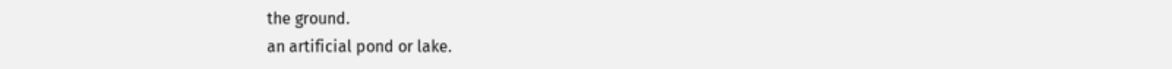the ground.
an artificial pond or lake.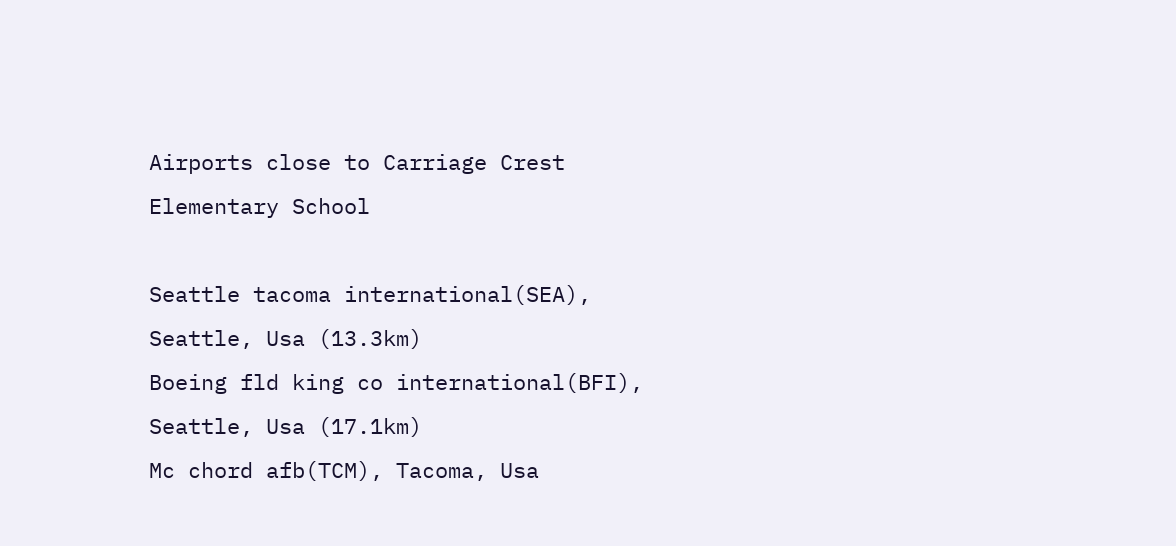Airports close to Carriage Crest Elementary School

Seattle tacoma international(SEA), Seattle, Usa (13.3km)
Boeing fld king co international(BFI), Seattle, Usa (17.1km)
Mc chord afb(TCM), Tacoma, Usa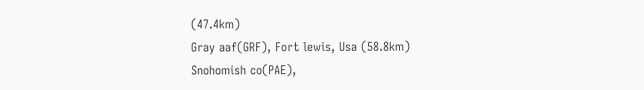(47.4km)
Gray aaf(GRF), Fort lewis, Usa (58.8km)
Snohomish co(PAE),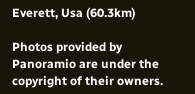Everett, Usa (60.3km)

Photos provided by Panoramio are under the copyright of their owners.